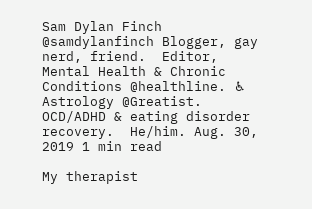Sam Dylan Finch  @samdylanfinch Blogger, gay nerd, friend.  Editor, Mental Health & Chronic Conditions @healthline. ♿ Astrology @Greatist.  OCD/ADHD & eating disorder recovery.  He/him. Aug. 30, 2019 1 min read

My therapist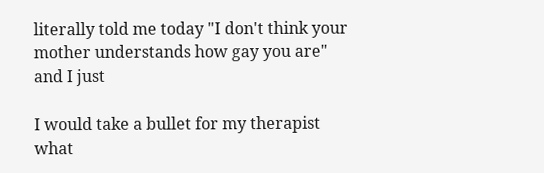literally told me today "I don't think your mother understands how gay you are" and I just

I would take a bullet for my therapist what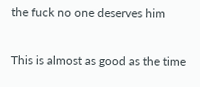the fuck no one deserves him

This is almost as good as the time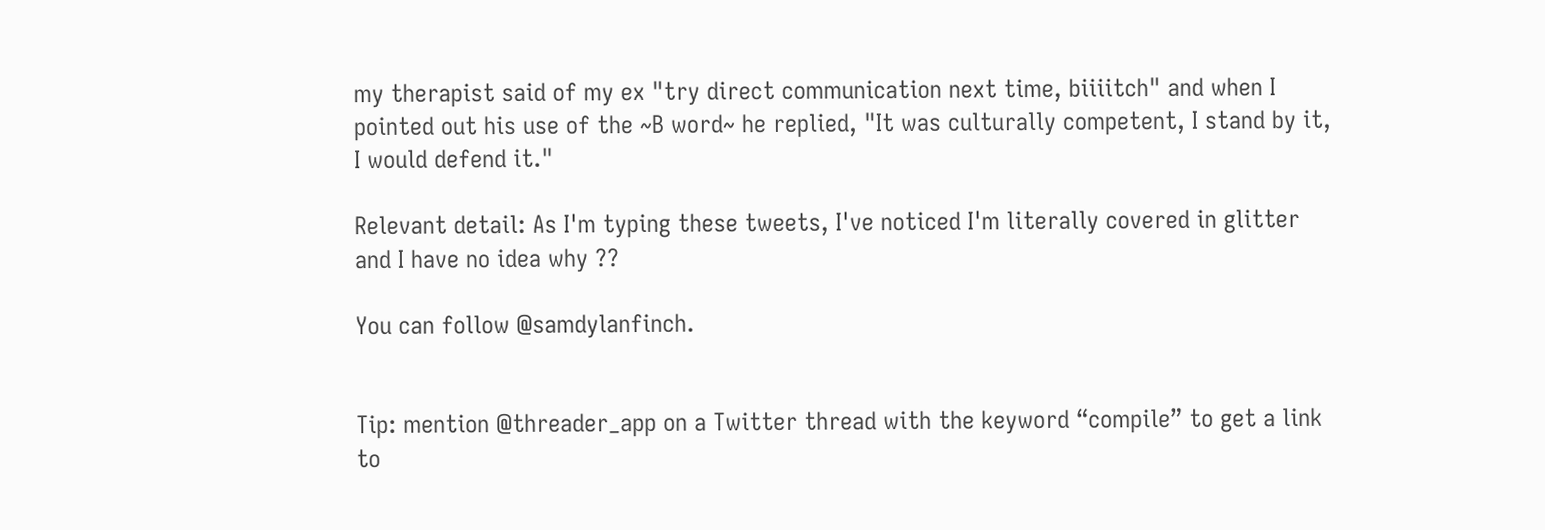my therapist said of my ex "try direct communication next time, biiiitch" and when I pointed out his use of the ~B word~ he replied, "It was culturally competent, I stand by it, I would defend it."

Relevant detail: As I'm typing these tweets, I've noticed I'm literally covered in glitter and I have no idea why ??

You can follow @samdylanfinch.


Tip: mention @threader_app on a Twitter thread with the keyword “compile” to get a link to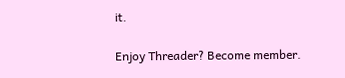it.

Enjoy Threader? Become member.